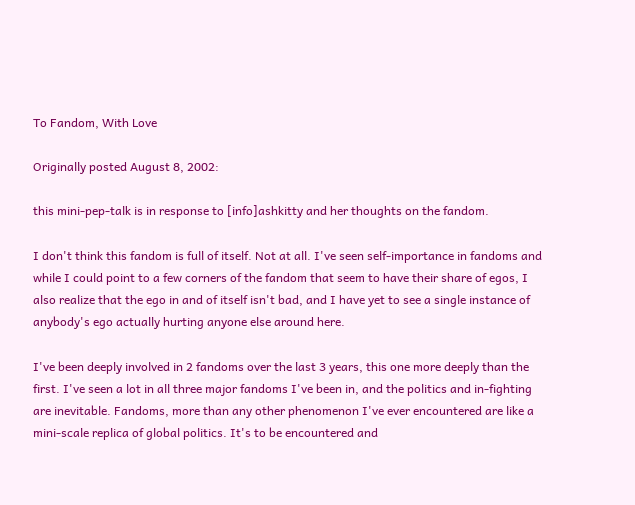To Fandom, With Love

Originally posted August 8, 2002:

this mini-pep-talk is in response to [info]ashkitty and her thoughts on the fandom.

I don't think this fandom is full of itself. Not at all. I've seen self-importance in fandoms and while I could point to a few corners of the fandom that seem to have their share of egos, I also realize that the ego in and of itself isn't bad, and I have yet to see a single instance of anybody's ego actually hurting anyone else around here.

I've been deeply involved in 2 fandoms over the last 3 years, this one more deeply than the first. I've seen a lot in all three major fandoms I've been in, and the politics and in-fighting are inevitable. Fandoms, more than any other phenomenon I've ever encountered are like a mini-scale replica of global politics. It's to be encountered and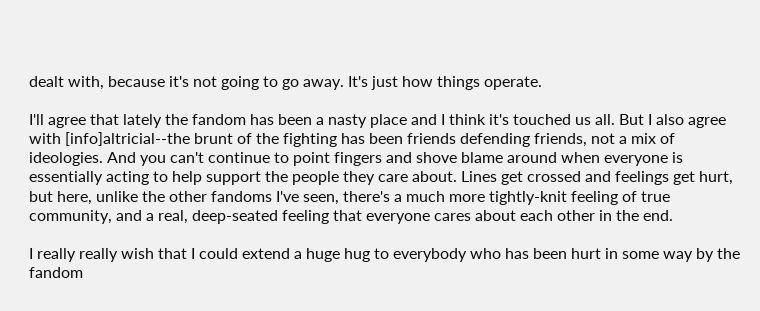dealt with, because it's not going to go away. It's just how things operate.

I'll agree that lately the fandom has been a nasty place and I think it's touched us all. But I also agree with [info]altricial--the brunt of the fighting has been friends defending friends, not a mix of ideologies. And you can't continue to point fingers and shove blame around when everyone is essentially acting to help support the people they care about. Lines get crossed and feelings get hurt, but here, unlike the other fandoms I've seen, there's a much more tightly-knit feeling of true community, and a real, deep-seated feeling that everyone cares about each other in the end.

I really really wish that I could extend a huge hug to everybody who has been hurt in some way by the fandom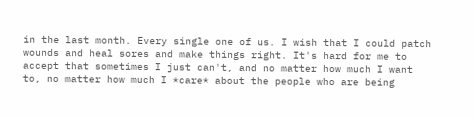in the last month. Every single one of us. I wish that I could patch wounds and heal sores and make things right. It's hard for me to accept that sometimes I just can't, and no matter how much I want to, no matter how much I *care* about the people who are being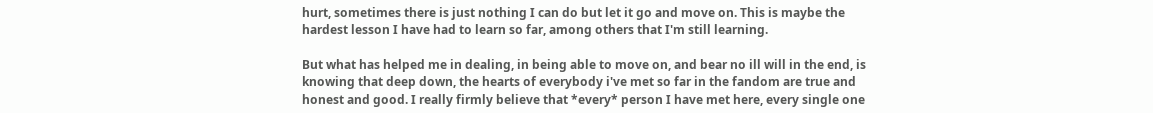hurt, sometimes there is just nothing I can do but let it go and move on. This is maybe the hardest lesson I have had to learn so far, among others that I'm still learning.

But what has helped me in dealing, in being able to move on, and bear no ill will in the end, is knowing that deep down, the hearts of everybody i've met so far in the fandom are true and honest and good. I really firmly believe that *every* person I have met here, every single one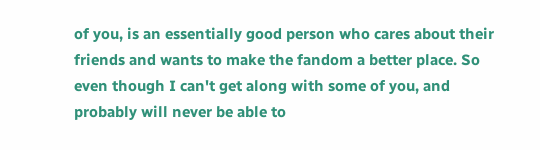of you, is an essentially good person who cares about their friends and wants to make the fandom a better place. So even though I can't get along with some of you, and probably will never be able to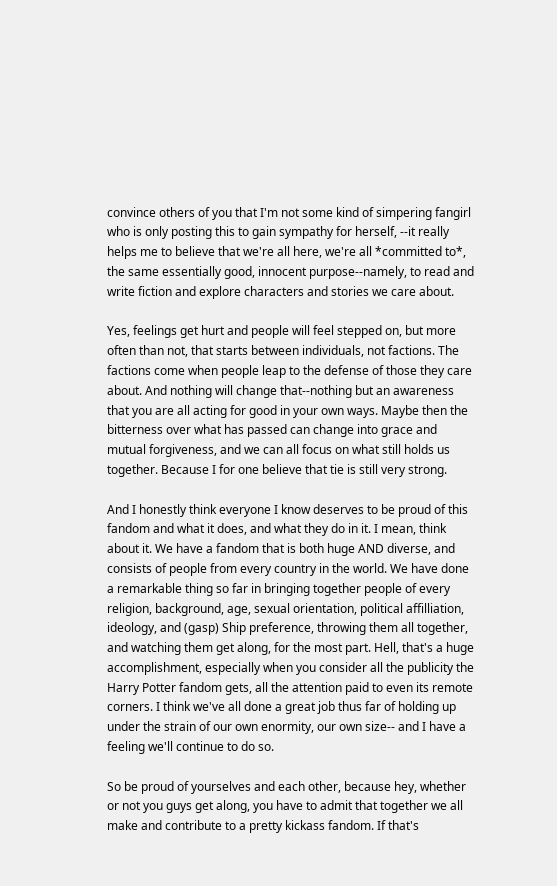convince others of you that I'm not some kind of simpering fangirl who is only posting this to gain sympathy for herself, --it really helps me to believe that we're all here, we're all *committed to*, the same essentially good, innocent purpose--namely, to read and write fiction and explore characters and stories we care about.

Yes, feelings get hurt and people will feel stepped on, but more often than not, that starts between individuals, not factions. The factions come when people leap to the defense of those they care about. And nothing will change that--nothing but an awareness that you are all acting for good in your own ways. Maybe then the bitterness over what has passed can change into grace and mutual forgiveness, and we can all focus on what still holds us together. Because I for one believe that tie is still very strong.

And I honestly think everyone I know deserves to be proud of this fandom and what it does, and what they do in it. I mean, think about it. We have a fandom that is both huge AND diverse, and consists of people from every country in the world. We have done a remarkable thing so far in bringing together people of every religion, background, age, sexual orientation, political affilliation, ideology, and (gasp) Ship preference, throwing them all together, and watching them get along, for the most part. Hell, that's a huge accomplishment, especially when you consider all the publicity the Harry Potter fandom gets, all the attention paid to even its remote corners. I think we've all done a great job thus far of holding up under the strain of our own enormity, our own size-- and I have a feeling we'll continue to do so.

So be proud of yourselves and each other, because hey, whether or not you guys get along, you have to admit that together we all make and contribute to a pretty kickass fandom. If that's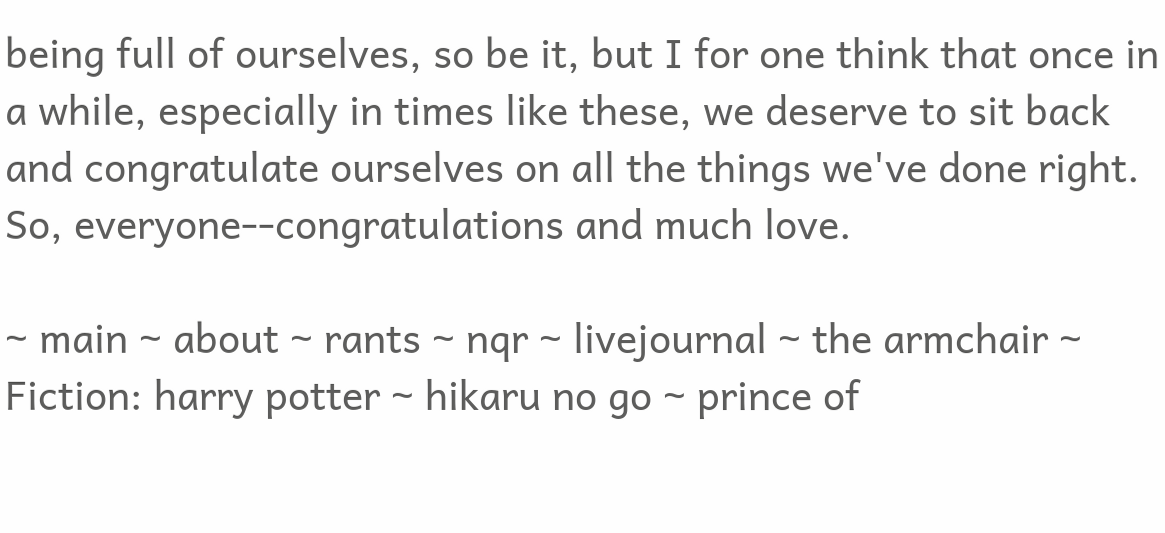being full of ourselves, so be it, but I for one think that once in a while, especially in times like these, we deserve to sit back and congratulate ourselves on all the things we've done right. So, everyone--congratulations and much love.

~ main ~ about ~ rants ~ nqr ~ livejournal ~ the armchair ~
Fiction: harry potter ~ hikaru no go ~ prince of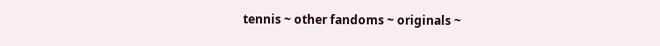tennis ~ other fandoms ~ originals ~